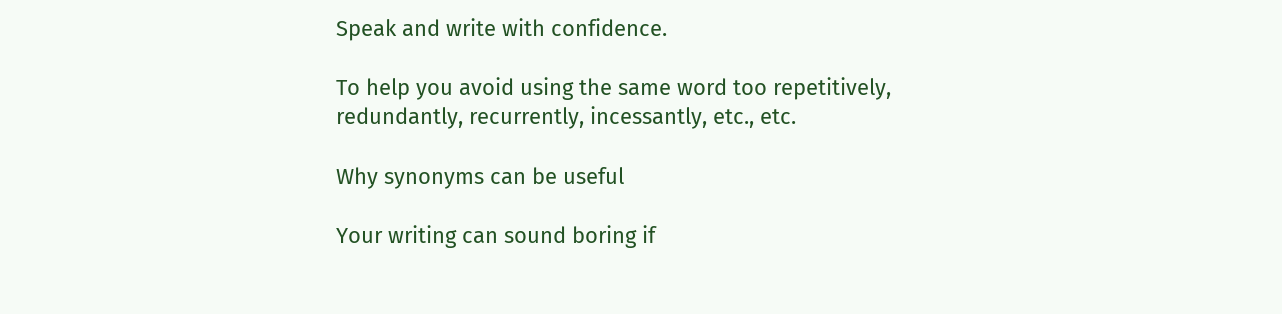Speak and write with confidence.

To help you avoid using the same word too repetitively, redundantly, recurrently, incessantly, etc., etc.

Why synonyms can be useful

Your writing can sound boring if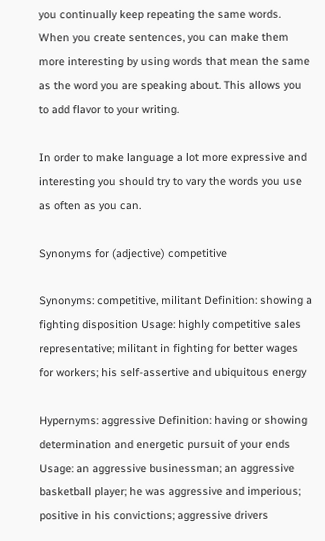you continually keep repeating the same words. When you create sentences, you can make them more interesting by using words that mean the same as the word you are speaking about. This allows you to add flavor to your writing.

In order to make language a lot more expressive and interesting you should try to vary the words you use as often as you can.

Synonyms for (adjective) competitive

Synonyms: competitive, militant Definition: showing a fighting disposition Usage: highly competitive sales representative; militant in fighting for better wages for workers; his self-assertive and ubiquitous energy

Hypernyms: aggressive Definition: having or showing determination and energetic pursuit of your ends Usage: an aggressive businessman; an aggressive basketball player; he was aggressive and imperious; positive in his convictions; aggressive drivers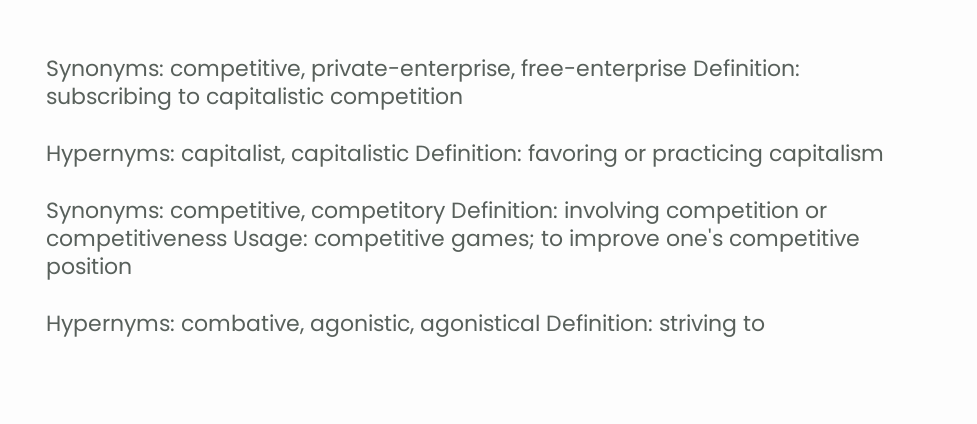Synonyms: competitive, private-enterprise, free-enterprise Definition: subscribing to capitalistic competition

Hypernyms: capitalist, capitalistic Definition: favoring or practicing capitalism

Synonyms: competitive, competitory Definition: involving competition or competitiveness Usage: competitive games; to improve one's competitive position

Hypernyms: combative, agonistic, agonistical Definition: striving to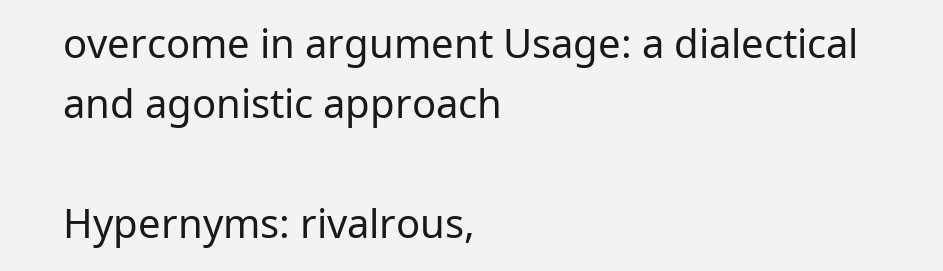overcome in argument Usage: a dialectical and agonistic approach

Hypernyms: rivalrous,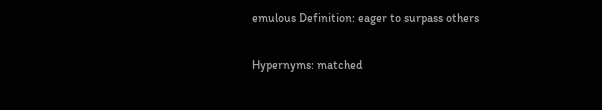emulous Definition: eager to surpass others

Hypernyms: matched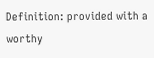Definition: provided with a worthy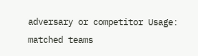adversary or competitor Usage: matched teams